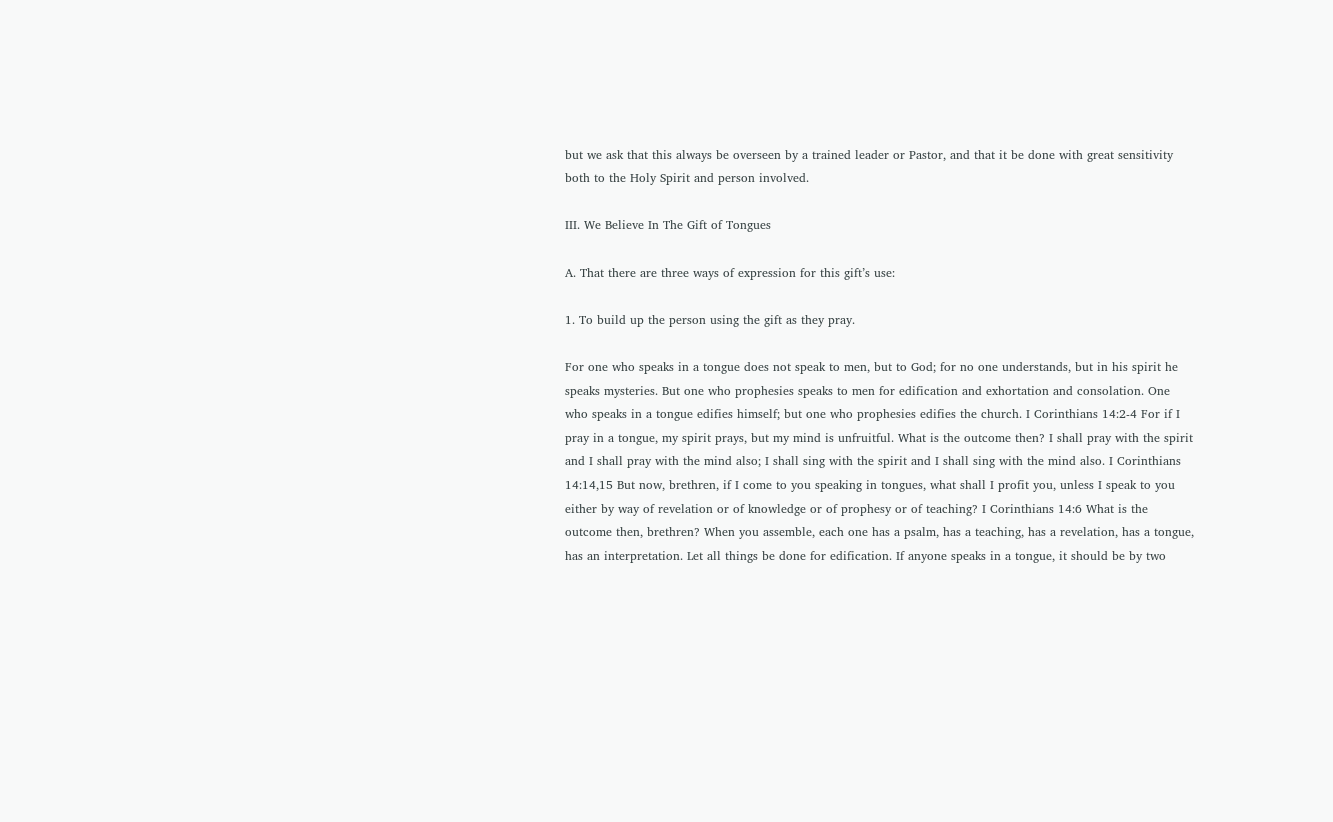but we ask that this always be overseen by a trained leader or Pastor, and that it be done with great sensitivity both to the Holy Spirit and person involved.

III. We Believe In The Gift of Tongues

A. That there are three ways of expression for this gift’s use:

1. To build up the person using the gift as they pray.

For one who speaks in a tongue does not speak to men, but to God; for no one understands, but in his spirit he speaks mysteries. But one who prophesies speaks to men for edification and exhortation and consolation. One who speaks in a tongue edifies himself; but one who prophesies edifies the church. I Corinthians 14:2-4 For if I pray in a tongue, my spirit prays, but my mind is unfruitful. What is the outcome then? I shall pray with the spirit and I shall pray with the mind also; I shall sing with the spirit and I shall sing with the mind also. I Corinthians 14:14,15 But now, brethren, if I come to you speaking in tongues, what shall I profit you, unless I speak to you either by way of revelation or of knowledge or of prophesy or of teaching? I Corinthians 14:6 What is the outcome then, brethren? When you assemble, each one has a psalm, has a teaching, has a revelation, has a tongue, has an interpretation. Let all things be done for edification. If anyone speaks in a tongue, it should be by two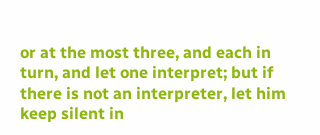or at the most three, and each in turn, and let one interpret; but if there is not an interpreter, let him keep silent in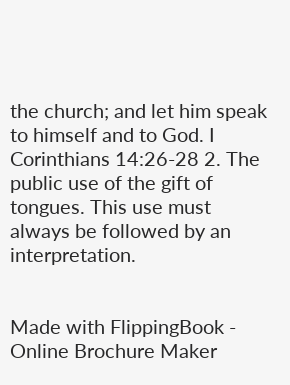the church; and let him speak to himself and to God. I Corinthians 14:26-28 2. The public use of the gift of tongues. This use must always be followed by an interpretation.


Made with FlippingBook - Online Brochure Maker